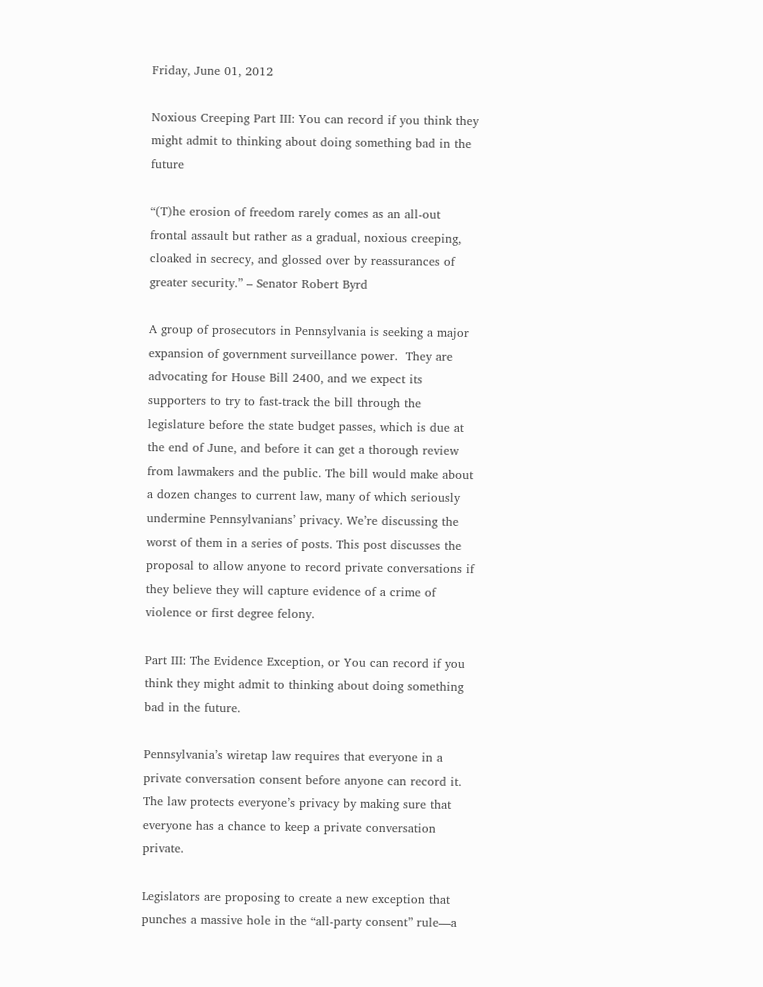Friday, June 01, 2012

Noxious Creeping Part III: You can record if you think they might admit to thinking about doing something bad in the future

“(T)he erosion of freedom rarely comes as an all-out frontal assault but rather as a gradual, noxious creeping, cloaked in secrecy, and glossed over by reassurances of greater security.” – Senator Robert Byrd

A group of prosecutors in Pennsylvania is seeking a major expansion of government surveillance power.  They are advocating for House Bill 2400, and we expect its supporters to try to fast-track the bill through the legislature before the state budget passes, which is due at the end of June, and before it can get a thorough review from lawmakers and the public. The bill would make about a dozen changes to current law, many of which seriously undermine Pennsylvanians’ privacy. We’re discussing the worst of them in a series of posts. This post discusses the proposal to allow anyone to record private conversations if they believe they will capture evidence of a crime of violence or first degree felony.

Part III: The Evidence Exception, or You can record if you think they might admit to thinking about doing something bad in the future.

Pennsylvania’s wiretap law requires that everyone in a private conversation consent before anyone can record it. The law protects everyone’s privacy by making sure that everyone has a chance to keep a private conversation private.

Legislators are proposing to create a new exception that punches a massive hole in the “all-party consent” rule—a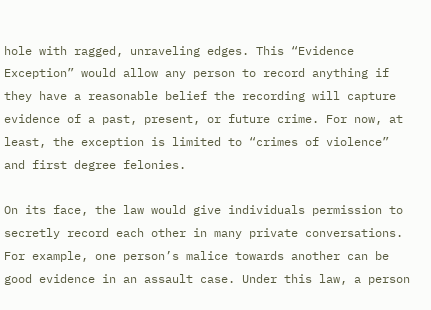hole with ragged, unraveling edges. This “Evidence Exception” would allow any person to record anything if they have a reasonable belief the recording will capture evidence of a past, present, or future crime. For now, at least, the exception is limited to “crimes of violence” and first degree felonies.

On its face, the law would give individuals permission to secretly record each other in many private conversations. For example, one person’s malice towards another can be good evidence in an assault case. Under this law, a person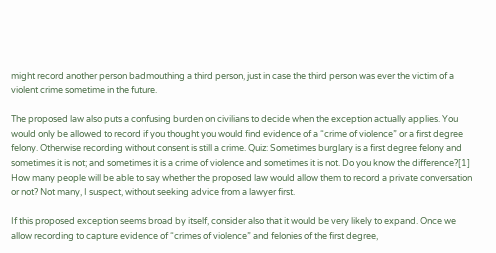might record another person badmouthing a third person, just in case the third person was ever the victim of a violent crime sometime in the future.

The proposed law also puts a confusing burden on civilians to decide when the exception actually applies. You would only be allowed to record if you thought you would find evidence of a “crime of violence” or a first degree felony. Otherwise recording without consent is still a crime. Quiz: Sometimes burglary is a first degree felony and sometimes it is not; and sometimes it is a crime of violence and sometimes it is not. Do you know the difference?[1] How many people will be able to say whether the proposed law would allow them to record a private conversation or not? Not many, I suspect, without seeking advice from a lawyer first.

If this proposed exception seems broad by itself, consider also that it would be very likely to expand. Once we allow recording to capture evidence of “crimes of violence” and felonies of the first degree,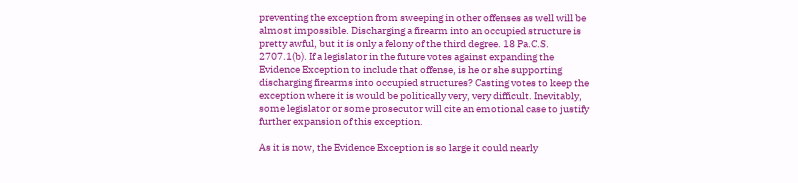preventing the exception from sweeping in other offenses as well will be almost impossible. Discharging a firearm into an occupied structure is pretty awful, but it is only a felony of the third degree. 18 Pa.C.S. 2707.1(b). If a legislator in the future votes against expanding the Evidence Exception to include that offense, is he or she supporting discharging firearms into occupied structures? Casting votes to keep the exception where it is would be politically very, very difficult. Inevitably, some legislator or some prosecutor will cite an emotional case to justify further expansion of this exception.

As it is now, the Evidence Exception is so large it could nearly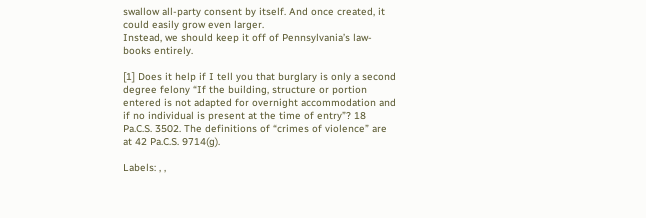swallow all-party consent by itself. And once created, it could easily grow even larger.
Instead, we should keep it off of Pennsylvania’s law-books entirely.

[1] Does it help if I tell you that burglary is only a second degree felony “If the building, structure or portion entered is not adapted for overnight accommodation and if no individual is present at the time of entry”? 18 Pa.C.S. 3502. The definitions of “crimes of violence” are at 42 Pa.C.S. 9714(g).

Labels: , ,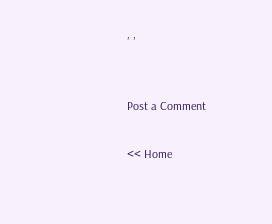, ,


Post a Comment

<< Home